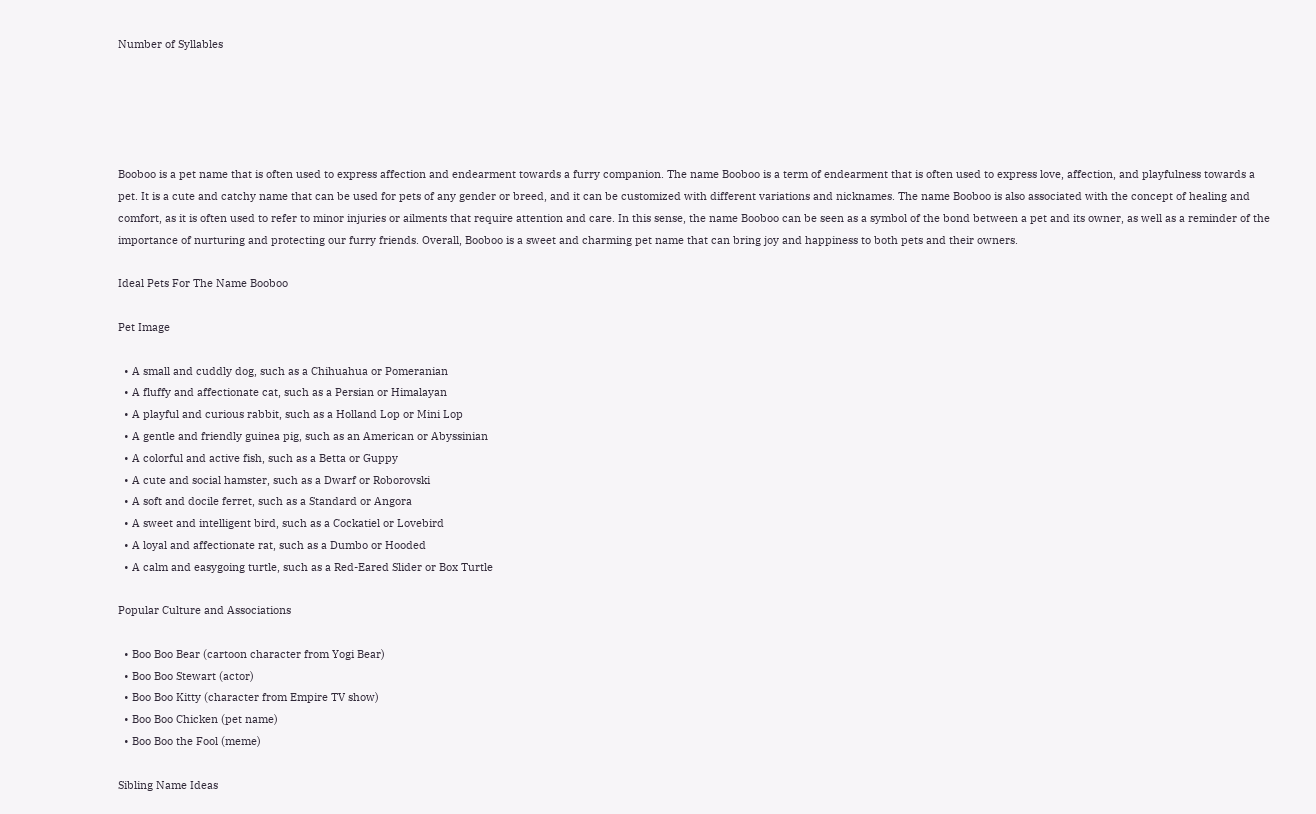Number of Syllables





Booboo is a pet name that is often used to express affection and endearment towards a furry companion. The name Booboo is a term of endearment that is often used to express love, affection, and playfulness towards a pet. It is a cute and catchy name that can be used for pets of any gender or breed, and it can be customized with different variations and nicknames. The name Booboo is also associated with the concept of healing and comfort, as it is often used to refer to minor injuries or ailments that require attention and care. In this sense, the name Booboo can be seen as a symbol of the bond between a pet and its owner, as well as a reminder of the importance of nurturing and protecting our furry friends. Overall, Booboo is a sweet and charming pet name that can bring joy and happiness to both pets and their owners.

Ideal Pets For The Name Booboo

Pet Image

  • A small and cuddly dog, such as a Chihuahua or Pomeranian
  • A fluffy and affectionate cat, such as a Persian or Himalayan
  • A playful and curious rabbit, such as a Holland Lop or Mini Lop
  • A gentle and friendly guinea pig, such as an American or Abyssinian
  • A colorful and active fish, such as a Betta or Guppy
  • A cute and social hamster, such as a Dwarf or Roborovski
  • A soft and docile ferret, such as a Standard or Angora
  • A sweet and intelligent bird, such as a Cockatiel or Lovebird
  • A loyal and affectionate rat, such as a Dumbo or Hooded
  • A calm and easygoing turtle, such as a Red-Eared Slider or Box Turtle

Popular Culture and Associations

  • Boo Boo Bear (cartoon character from Yogi Bear)
  • Boo Boo Stewart (actor)
  • Boo Boo Kitty (character from Empire TV show)
  • Boo Boo Chicken (pet name)
  • Boo Boo the Fool (meme)

Sibling Name Ideas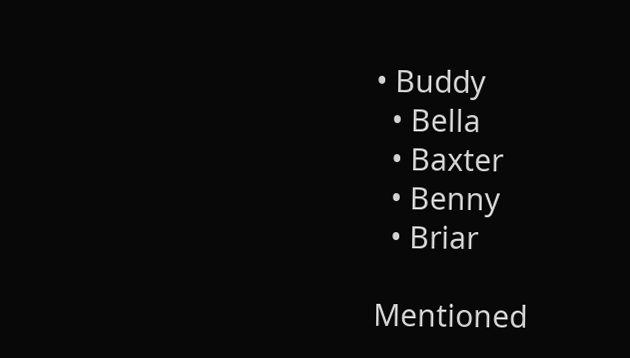• Buddy
  • Bella
  • Baxter
  • Benny
  • Briar

Mentioned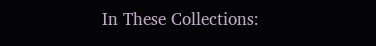In These Collections: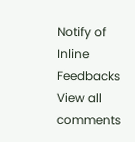Notify of
Inline Feedbacks
View all comments